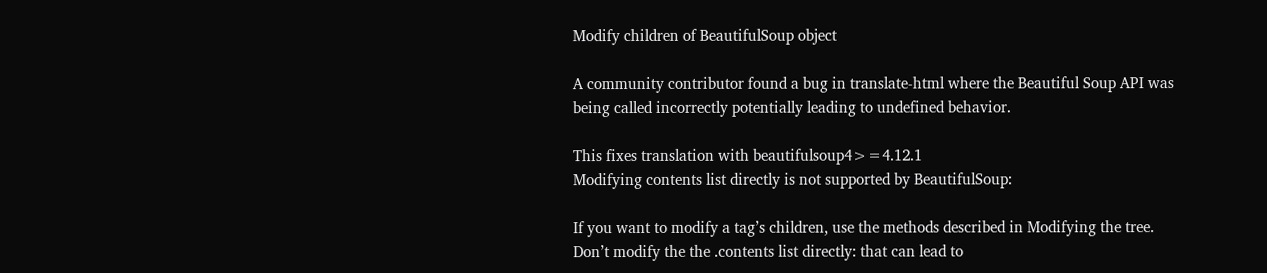Modify children of BeautifulSoup object

A community contributor found a bug in translate-html where the Beautiful Soup API was being called incorrectly potentially leading to undefined behavior.

This fixes translation with beautifulsoup4>=4.12.1
Modifying contents list directly is not supported by BeautifulSoup:

If you want to modify a tag’s children, use the methods described in Modifying the tree. Don’t modify the the .contents list directly: that can lead to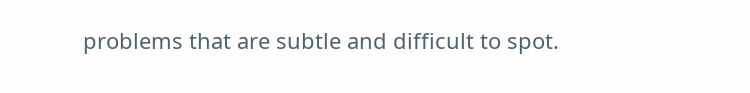problems that are subtle and difficult to spot.